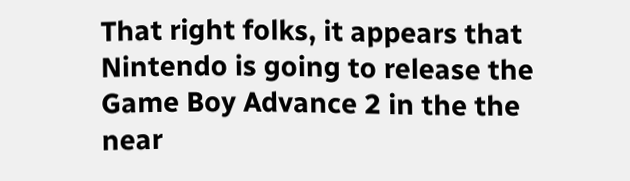That right folks, it appears that Nintendo is going to release the Game Boy Advance 2 in the the near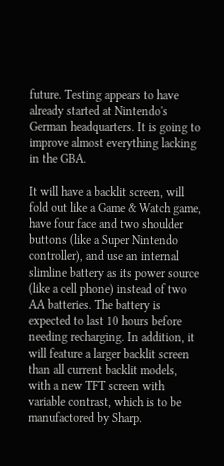future. Testing appears to have already started at Nintendo's German headquarters. It is going to improve almost everything lacking in the GBA.

It will have a backlit screen, will fold out like a Game & Watch game, have four face and two shoulder buttons (like a Super Nintendo controller), and use an internal slimline battery as its power source (like a cell phone) instead of two AA batteries. The battery is expected to last 10 hours before needing recharging. In addition, it will feature a larger backlit screen than all current backlit models, with a new TFT screen with variable contrast, which is to be manufactored by Sharp.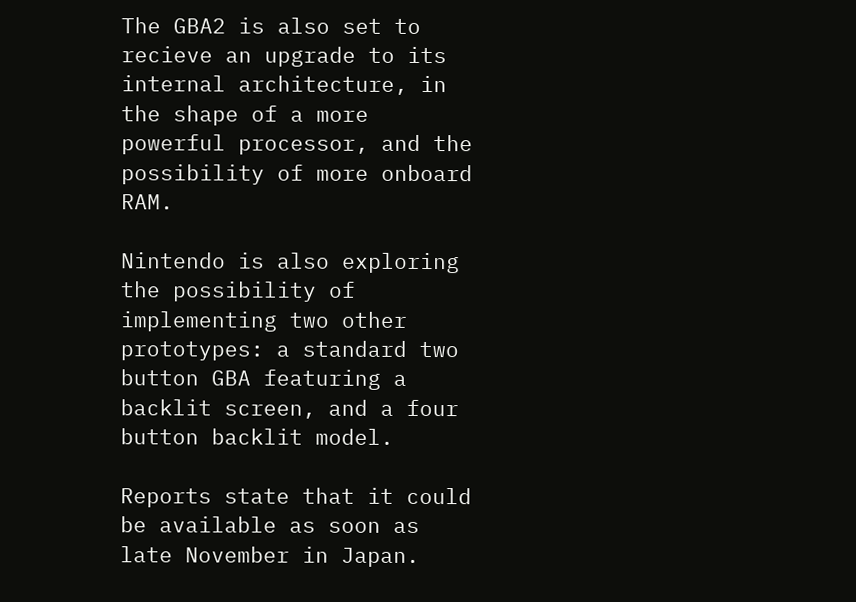The GBA2 is also set to recieve an upgrade to its internal architecture, in the shape of a more powerful processor, and the possibility of more onboard RAM.

Nintendo is also exploring the possibility of implementing two other prototypes: a standard two button GBA featuring a backlit screen, and a four button backlit model.

Reports state that it could be available as soon as late November in Japan.